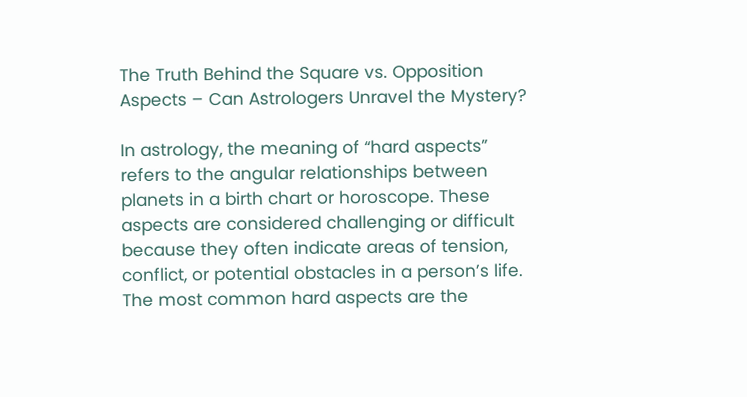The Truth Behind the Square vs. Opposition Aspects – Can Astrologers Unravel the Mystery?

In astrology, the meaning of “hard aspects” refers to the angular relationships between planets in a birth chart or horoscope. These aspects are considered challenging or difficult because they often indicate areas of tension, conflict, or potential obstacles in a person’s life. The most common hard aspects are the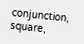conjunction, square,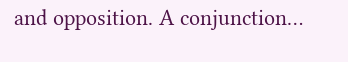and opposition. A conjunction…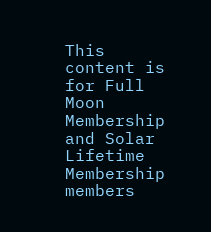This content is for Full Moon Membership and Solar Lifetime Membership members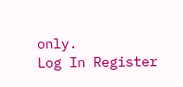only.
Log In Register